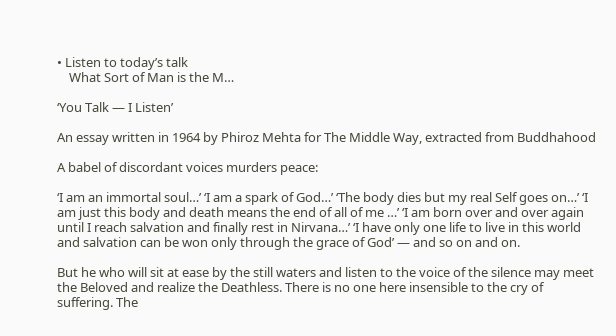• Listen to today’s talk
    What Sort of Man is the M…

‘You Talk — I Listen’

An essay written in 1964 by Phiroz Mehta for The Middle Way, extracted from Buddhahood

A babel of discordant voices murders peace:

‘I am an immortal soul…’ ‘I am a spark of God…’ ‘The body dies but my real Self goes on…’ ‘I am just this body and death means the end of all of me …’ ‘I am born over and over again until I reach salvation and finally rest in Nirvana…’ ‘I have only one life to live in this world and salvation can be won only through the grace of God’ — and so on and on.

But he who will sit at ease by the still waters and listen to the voice of the silence may meet the Beloved and realize the Deathless. There is no one here insensible to the cry of suffering. The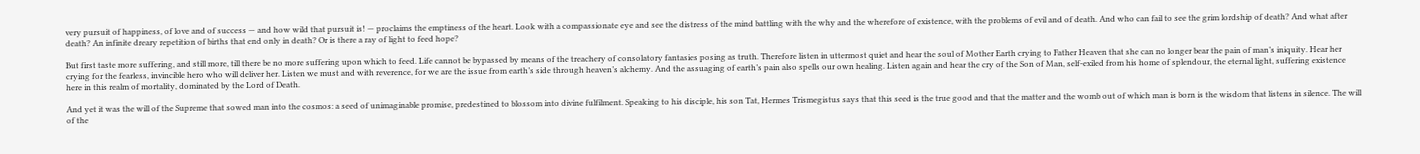very pursuit of happiness, of love and of success — and how wild that pursuit is! — proclaims the emptiness of the heart. Look with a compassionate eye and see the distress of the mind battling with the why and the wherefore of existence, with the problems of evil and of death. And who can fail to see the grim lordship of death? And what after death? An infinite dreary repetition of births that end only in death? Or is there a ray of light to feed hope?

But first taste more suffering, and still more, till there be no more suffering upon which to feed. Life cannot be bypassed by means of the treachery of consolatory fantasies posing as truth. Therefore listen in uttermost quiet and hear the soul of Mother Earth crying to Father Heaven that she can no longer bear the pain of man’s iniquity. Hear her crying for the fearless, invincible hero who will deliver her. Listen we must and with reverence, for we are the issue from earth’s side through heaven’s alchemy. And the assuaging of earth’s pain also spells our own healing. Listen again and hear the cry of the Son of Man, self-exiled from his home of splendour, the eternal light, suffering existence here in this realm of mortality, dominated by the Lord of Death.

And yet it was the will of the Supreme that sowed man into the cosmos: a seed of unimaginable promise, predestined to blossom into divine fulfilment. Speaking to his disciple, his son Tat, Hermes Trismegistus says that this seed is the true good and that the matter and the womb out of which man is born is the wisdom that listens in silence. The will of the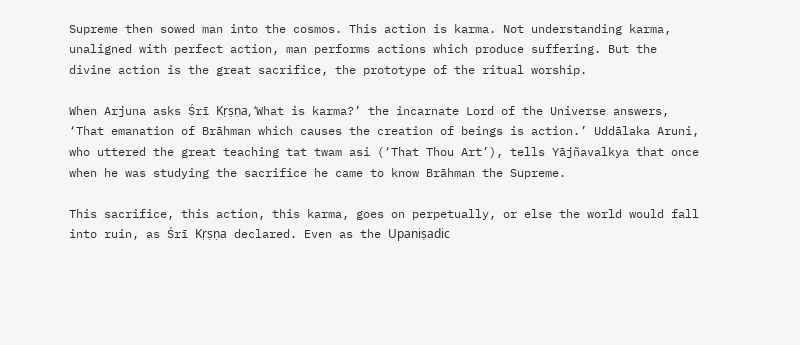Supreme then sowed man into the cosmos. This action is karma. Not understanding karma, unaligned with perfect action, man performs actions which produce suffering. But the divine action is the great sacrifice, the prototype of the ritual worship.

When Arjuna asks Śrī Kṛṣṇa, ‘What is karma?’ the incarnate Lord of the Universe answers, ‘That emanation of Brāhman which causes the creation of beings is action.’ Uddālaka Aruni, who uttered the great teaching tat twam asi (‘That Thou Art’), tells Yājñavalkya that once when he was studying the sacrifice he came to know Brāhman the Supreme.

This sacrifice, this action, this karma, goes on perpetually, or else the world would fall into ruin, as Śrī Kṛṣṇa declared. Even as the Upaniṣadic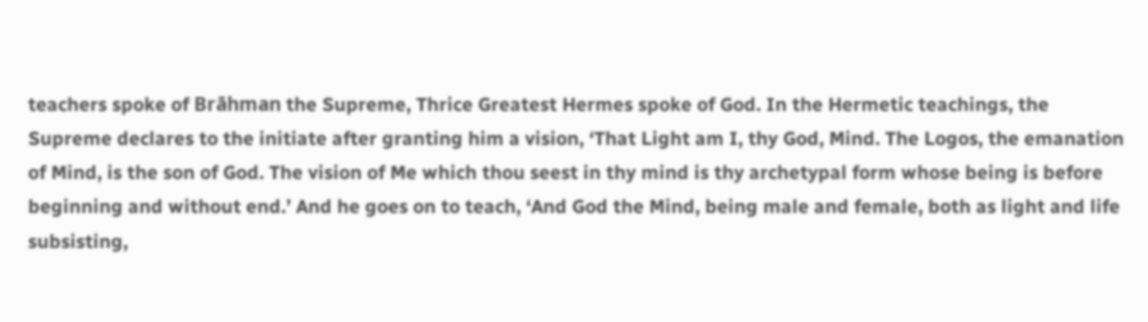teachers spoke of Brāhman the Supreme, Thrice Greatest Hermes spoke of God. In the Hermetic teachings, the Supreme declares to the initiate after granting him a vision, ‘That Light am I, thy God, Mind. The Logos, the emanation of Mind, is the son of God. The vision of Me which thou seest in thy mind is thy archetypal form whose being is before beginning and without end.’ And he goes on to teach, ‘And God the Mind, being male and female, both as light and life subsisting,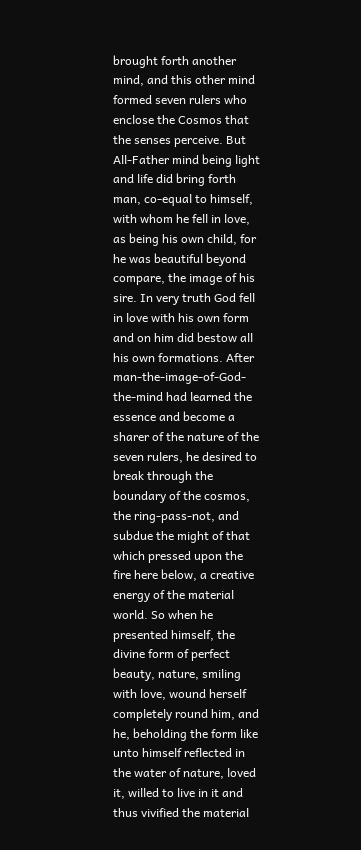brought forth another mind, and this other mind formed seven rulers who enclose the Cosmos that the senses perceive. But All-Father mind being light and life did bring forth man, co-equal to himself, with whom he fell in love, as being his own child, for he was beautiful beyond compare, the image of his sire. In very truth God fell in love with his own form and on him did bestow all his own formations. After man-the-image-of-God-the-mind had learned the essence and become a sharer of the nature of the seven rulers, he desired to break through the boundary of the cosmos, the ring-pass-not, and subdue the might of that which pressed upon the fire here below, a creative energy of the material world. So when he presented himself, the divine form of perfect beauty, nature, smiling with love, wound herself completely round him, and he, beholding the form like unto himself reflected in the water of nature, loved it, willed to live in it and thus vivified the material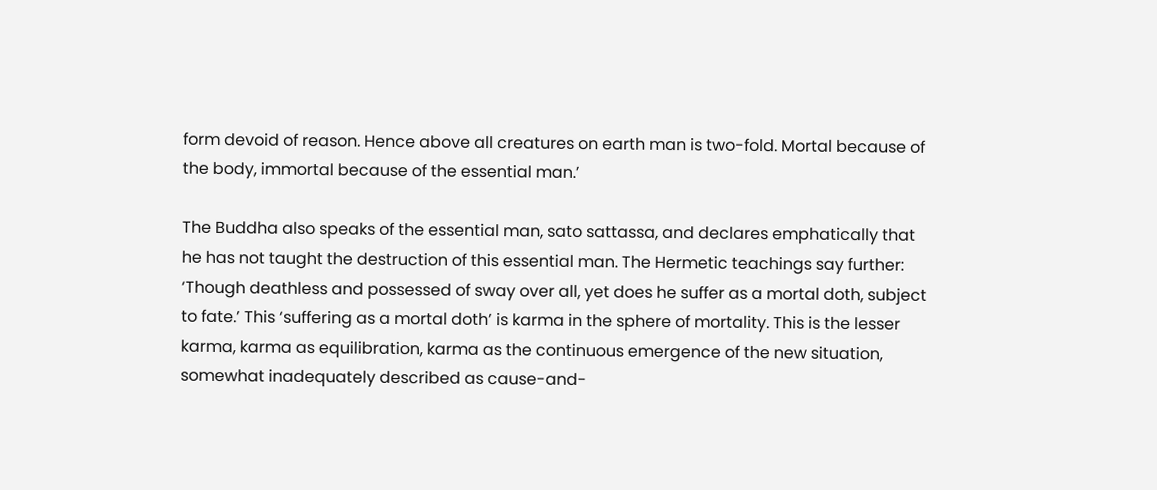form devoid of reason. Hence above all creatures on earth man is two-fold. Mortal because of the body, immortal because of the essential man.’

The Buddha also speaks of the essential man, sato sattassa, and declares emphatically that he has not taught the destruction of this essential man. The Hermetic teachings say further: ‘Though deathless and possessed of sway over all, yet does he suffer as a mortal doth, subject to fate.’ This ‘suffering as a mortal doth’ is karma in the sphere of mortality. This is the lesser karma, karma as equilibration, karma as the continuous emergence of the new situation, somewhat inadequately described as cause-and-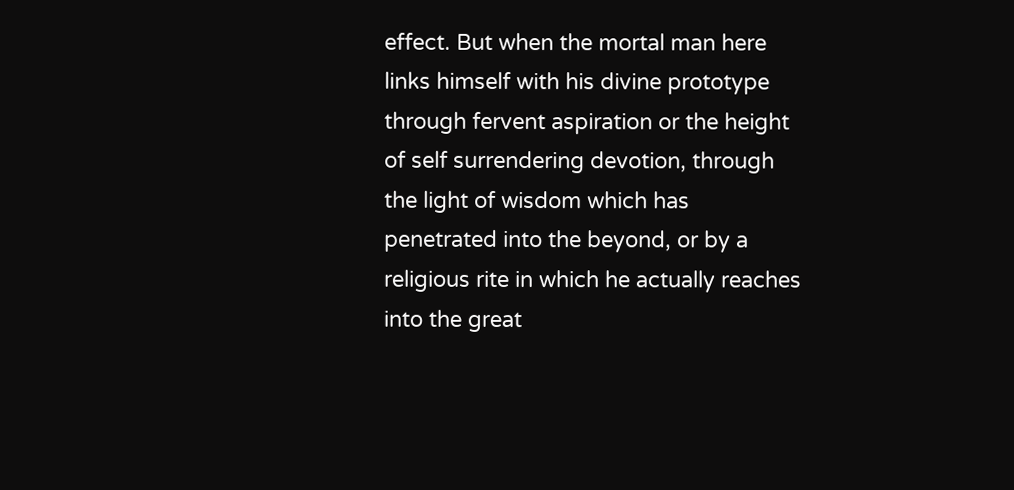effect. But when the mortal man here links himself with his divine prototype through fervent aspiration or the height of self surrendering devotion, through the light of wisdom which has penetrated into the beyond, or by a religious rite in which he actually reaches into the great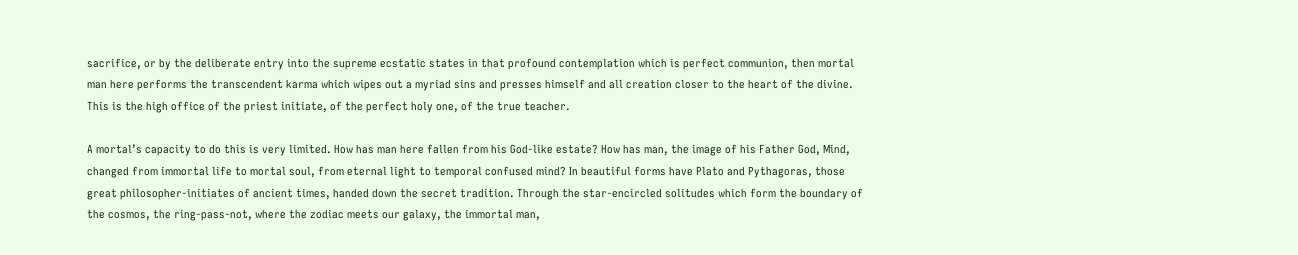sacrifice, or by the deliberate entry into the supreme ecstatic states in that profound contemplation which is perfect communion, then mortal man here performs the transcendent karma which wipes out a myriad sins and presses himself and all creation closer to the heart of the divine. This is the high office of the priest initiate, of the perfect holy one, of the true teacher.

A mortal’s capacity to do this is very limited. How has man here fallen from his God-like estate? How has man, the image of his Father God, Mind, changed from immortal life to mortal soul, from eternal light to temporal confused mind? In beautiful forms have Plato and Pythagoras, those great philosopher-initiates of ancient times, handed down the secret tradition. Through the star-encircled solitudes which form the boundary of the cosmos, the ring-pass-not, where the zodiac meets our galaxy, the immortal man,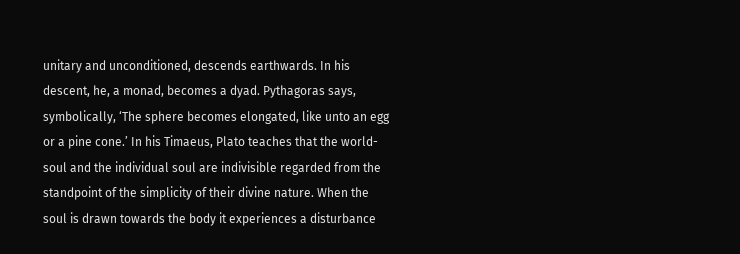unitary and unconditioned, descends earthwards. In his descent, he, a monad, becomes a dyad. Pythagoras says, symbolically, ‘The sphere becomes elongated, like unto an egg or a pine cone.’ In his Timaeus, Plato teaches that the world-soul and the individual soul are indivisible regarded from the standpoint of the simplicity of their divine nature. When the soul is drawn towards the body it experiences a disturbance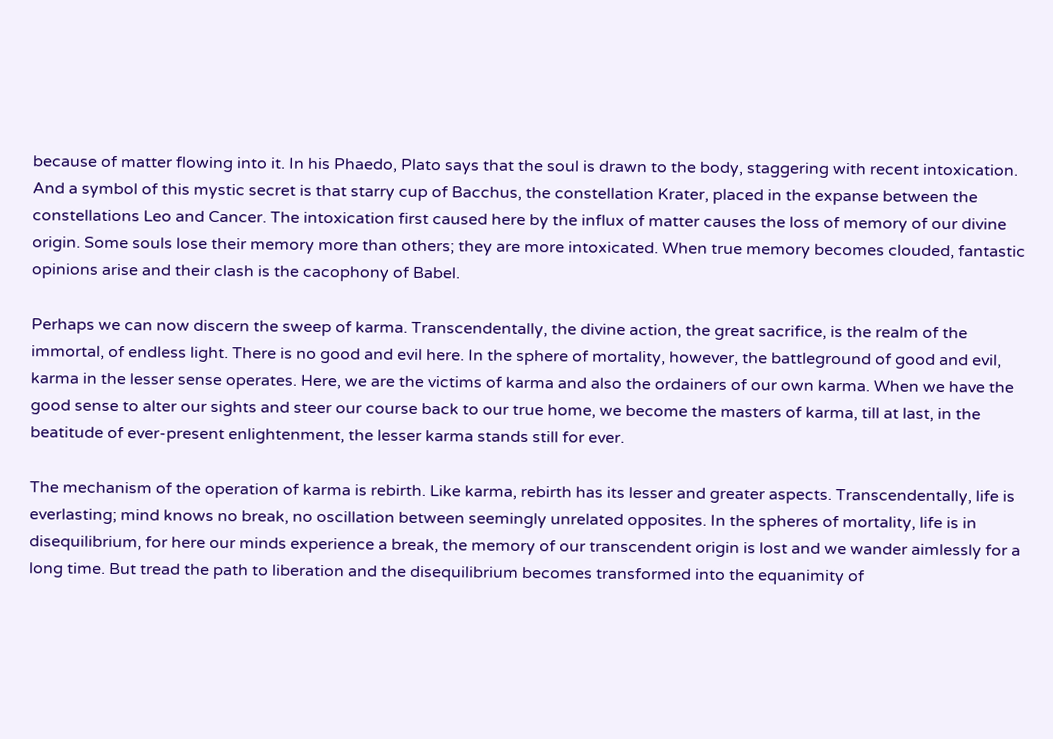because of matter flowing into it. In his Phaedo, Plato says that the soul is drawn to the body, staggering with recent intoxication. And a symbol of this mystic secret is that starry cup of Bacchus, the constellation Krater, placed in the expanse between the constellations Leo and Cancer. The intoxication first caused here by the influx of matter causes the loss of memory of our divine origin. Some souls lose their memory more than others; they are more intoxicated. When true memory becomes clouded, fantastic opinions arise and their clash is the cacophony of Babel.

Perhaps we can now discern the sweep of karma. Transcendentally, the divine action, the great sacrifice, is the realm of the immortal, of endless light. There is no good and evil here. In the sphere of mortality, however, the battleground of good and evil, karma in the lesser sense operates. Here, we are the victims of karma and also the ordainers of our own karma. When we have the good sense to alter our sights and steer our course back to our true home, we become the masters of karma, till at last, in the beatitude of ever-present enlightenment, the lesser karma stands still for ever.

The mechanism of the operation of karma is rebirth. Like karma, rebirth has its lesser and greater aspects. Transcendentally, life is everlasting; mind knows no break, no oscillation between seemingly unrelated opposites. In the spheres of mortality, life is in disequilibrium, for here our minds experience a break, the memory of our transcendent origin is lost and we wander aimlessly for a long time. But tread the path to liberation and the disequilibrium becomes transformed into the equanimity of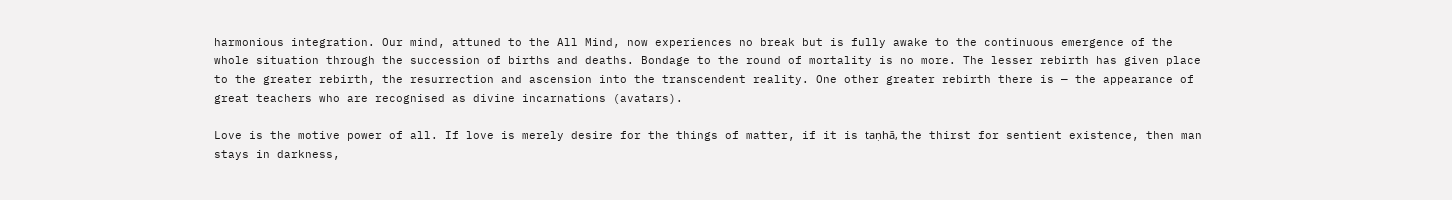harmonious integration. Our mind, attuned to the All Mind, now experiences no break but is fully awake to the continuous emergence of the whole situation through the succession of births and deaths. Bondage to the round of mortality is no more. The lesser rebirth has given place to the greater rebirth, the resurrection and ascension into the transcendent reality. One other greater rebirth there is — the appearance of great teachers who are recognised as divine incarnations (avatars).

Love is the motive power of all. If love is merely desire for the things of matter, if it is taṇhā, the thirst for sentient existence, then man stays in darkness,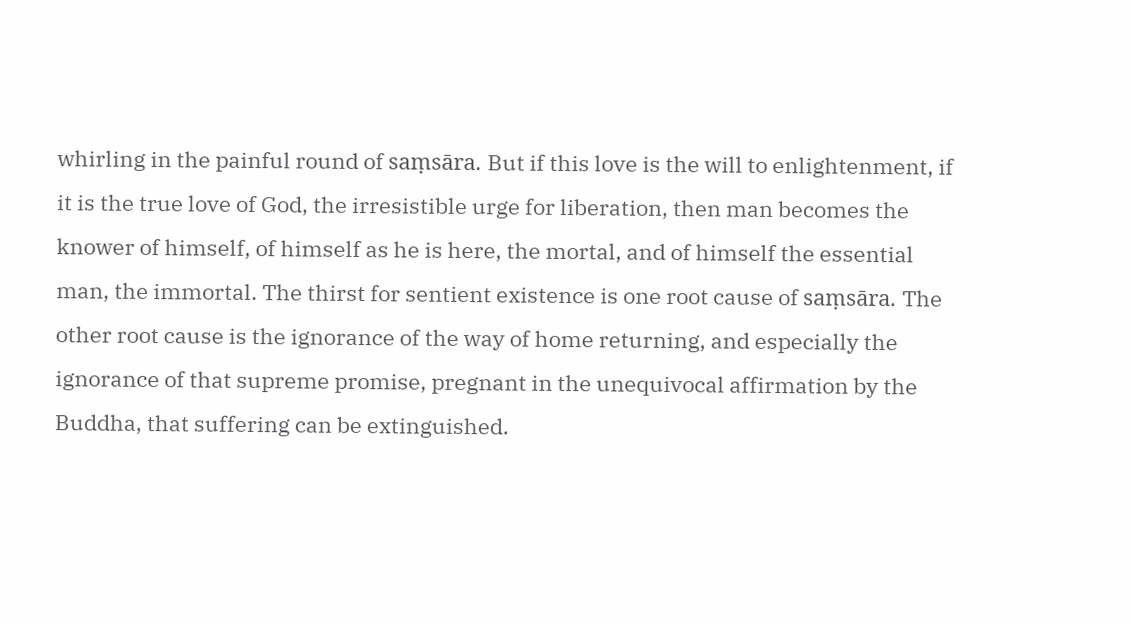whirling in the painful round of saṃsāra. But if this love is the will to enlightenment, if it is the true love of God, the irresistible urge for liberation, then man becomes the knower of himself, of himself as he is here, the mortal, and of himself the essential man, the immortal. The thirst for sentient existence is one root cause of saṃsāra. The other root cause is the ignorance of the way of home returning, and especially the ignorance of that supreme promise, pregnant in the unequivocal affirmation by the Buddha, that suffering can be extinguished.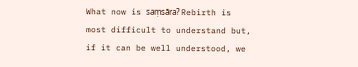What now is saṃsāra? Rebirth is most difficult to understand but, if it can be well understood, we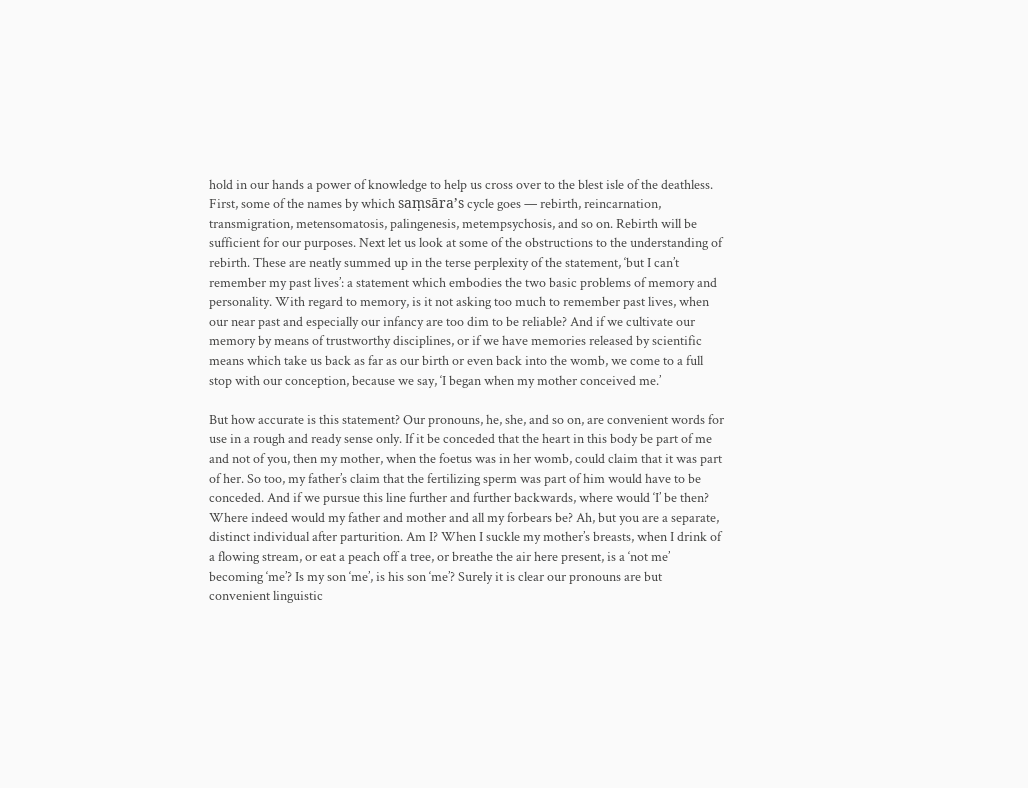hold in our hands a power of knowledge to help us cross over to the blest isle of the deathless. First, some of the names by which saṃsāra’s cycle goes — rebirth, reincarnation, transmigration, metensomatosis, palingenesis, metempsychosis, and so on. Rebirth will be sufficient for our purposes. Next let us look at some of the obstructions to the understanding of rebirth. These are neatly summed up in the terse perplexity of the statement, ‘but I can’t remember my past lives’: a statement which embodies the two basic problems of memory and personality. With regard to memory, is it not asking too much to remember past lives, when our near past and especially our infancy are too dim to be reliable? And if we cultivate our memory by means of trustworthy disciplines, or if we have memories released by scientific means which take us back as far as our birth or even back into the womb, we come to a full stop with our conception, because we say, ‘I began when my mother conceived me.’

But how accurate is this statement? Our pronouns, he, she, and so on, are convenient words for use in a rough and ready sense only. If it be conceded that the heart in this body be part of me and not of you, then my mother, when the foetus was in her womb, could claim that it was part of her. So too, my father’s claim that the fertilizing sperm was part of him would have to be conceded. And if we pursue this line further and further backwards, where would ‘I’ be then? Where indeed would my father and mother and all my forbears be? Ah, but you are a separate, distinct individual after parturition. Am I? When I suckle my mother’s breasts, when I drink of a flowing stream, or eat a peach off a tree, or breathe the air here present, is a ‘not me’ becoming ‘me’? Is my son ‘me’, is his son ‘me’? Surely it is clear our pronouns are but convenient linguistic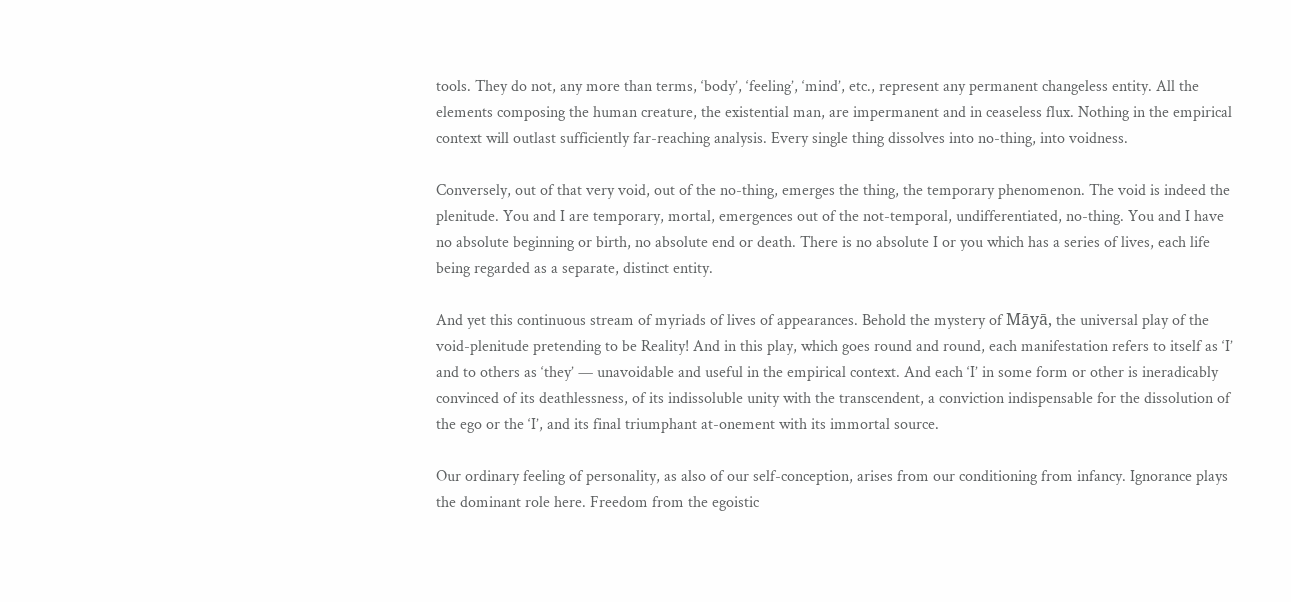tools. They do not, any more than terms, ‘body’, ‘feeling’, ‘mind’, etc., represent any permanent changeless entity. All the elements composing the human creature, the existential man, are impermanent and in ceaseless flux. Nothing in the empirical context will outlast sufficiently far-reaching analysis. Every single thing dissolves into no-thing, into voidness.

Conversely, out of that very void, out of the no-thing, emerges the thing, the temporary phenomenon. The void is indeed the plenitude. You and I are temporary, mortal, emergences out of the not-temporal, undifferentiated, no-thing. You and I have no absolute beginning or birth, no absolute end or death. There is no absolute I or you which has a series of lives, each life being regarded as a separate, distinct entity.

And yet this continuous stream of myriads of lives of appearances. Behold the mystery of Māyā, the universal play of the void-plenitude pretending to be Reality! And in this play, which goes round and round, each manifestation refers to itself as ‘I’ and to others as ‘they’ — unavoidable and useful in the empirical context. And each ‘I’ in some form or other is ineradicably convinced of its deathlessness, of its indissoluble unity with the transcendent, a conviction indispensable for the dissolution of the ego or the ‘I’, and its final triumphant at-onement with its immortal source.

Our ordinary feeling of personality, as also of our self-conception, arises from our conditioning from infancy. Ignorance plays the dominant role here. Freedom from the egoistic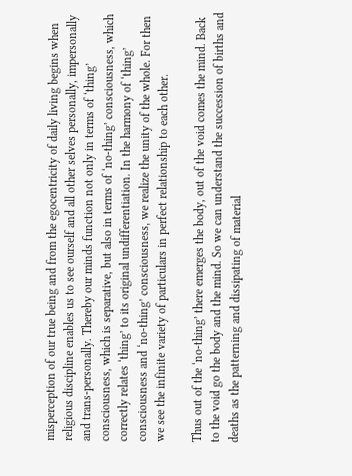misperception of our true being and from the egocentricity of daily living begins when religious discipline enables us to see ourself and all other selves personally, impersonally and trans-personally. Thereby our minds function not only in terms of ‘thing’ consciousness, which is separative, but also in terms of ‘no-thing’ consciousness, which correctly relates ‘thing’ to its original undifferentiation. In the harmony of ‘thing’ consciousness and ‘no-thing’ consciousness, we realize the unity of the whole. For then we see the infinite variety of particulars in perfect relationship to each other.

Thus out of the ‘no-thing’ there emerges the body, out of the void comes the mind. Back to the void go the body and the mind. So we can understand the succession of births and deaths as the patterning and dissipating of material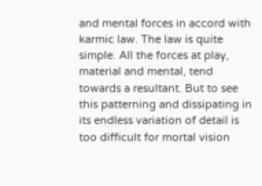and mental forces in accord with karmic law. The law is quite simple. All the forces at play, material and mental, tend towards a resultant. But to see this patterning and dissipating in its endless variation of detail is too difficult for mortal vision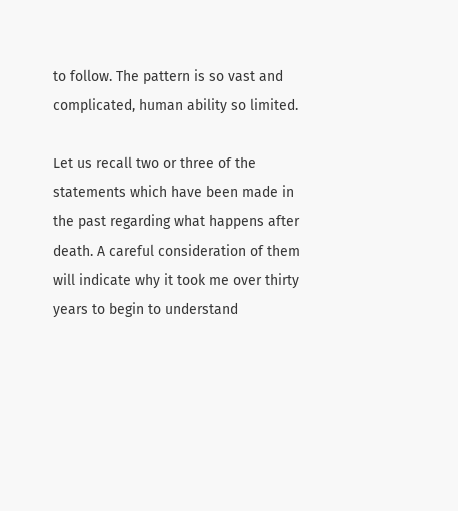to follow. The pattern is so vast and complicated, human ability so limited.

Let us recall two or three of the statements which have been made in the past regarding what happens after death. A careful consideration of them will indicate why it took me over thirty years to begin to understand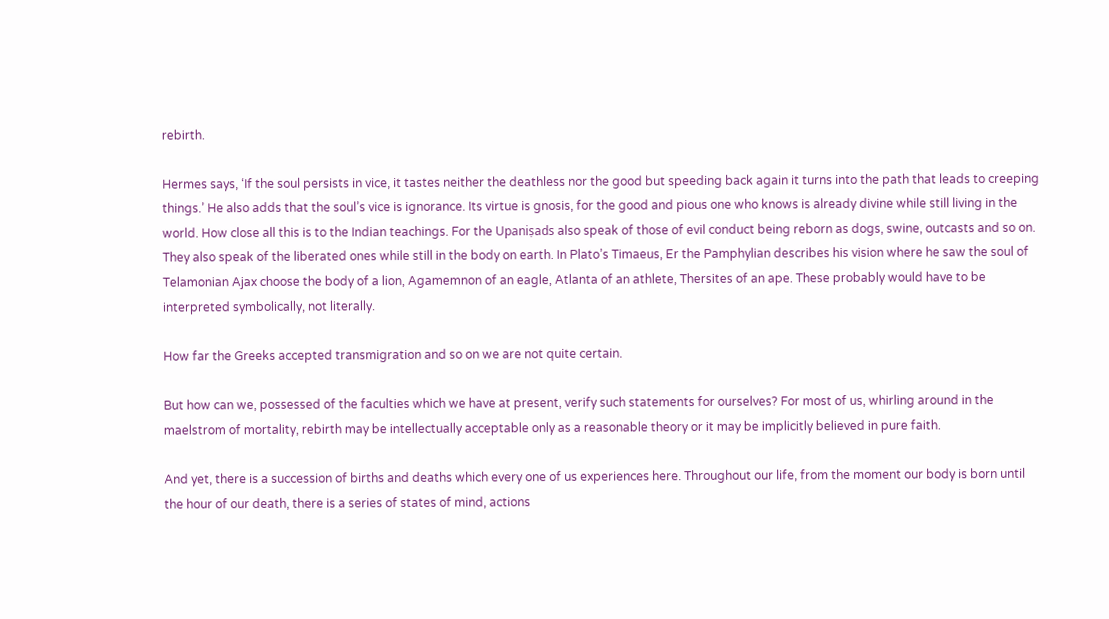rebirth.

Hermes says, ‘If the soul persists in vice, it tastes neither the deathless nor the good but speeding back again it turns into the path that leads to creeping things.’ He also adds that the soul’s vice is ignorance. Its virtue is gnosis, for the good and pious one who knows is already divine while still living in the world. How close all this is to the Indian teachings. For the Upaniṣads also speak of those of evil conduct being reborn as dogs, swine, outcasts and so on. They also speak of the liberated ones while still in the body on earth. In Plato’s Timaeus, Er the Pamphylian describes his vision where he saw the soul of Telamonian Ajax choose the body of a lion, Agamemnon of an eagle, Atlanta of an athlete, Thersites of an ape. These probably would have to be interpreted symbolically, not literally.

How far the Greeks accepted transmigration and so on we are not quite certain.

But how can we, possessed of the faculties which we have at present, verify such statements for ourselves? For most of us, whirling around in the maelstrom of mortality, rebirth may be intellectually acceptable only as a reasonable theory or it may be implicitly believed in pure faith.

And yet, there is a succession of births and deaths which every one of us experiences here. Throughout our life, from the moment our body is born until the hour of our death, there is a series of states of mind, actions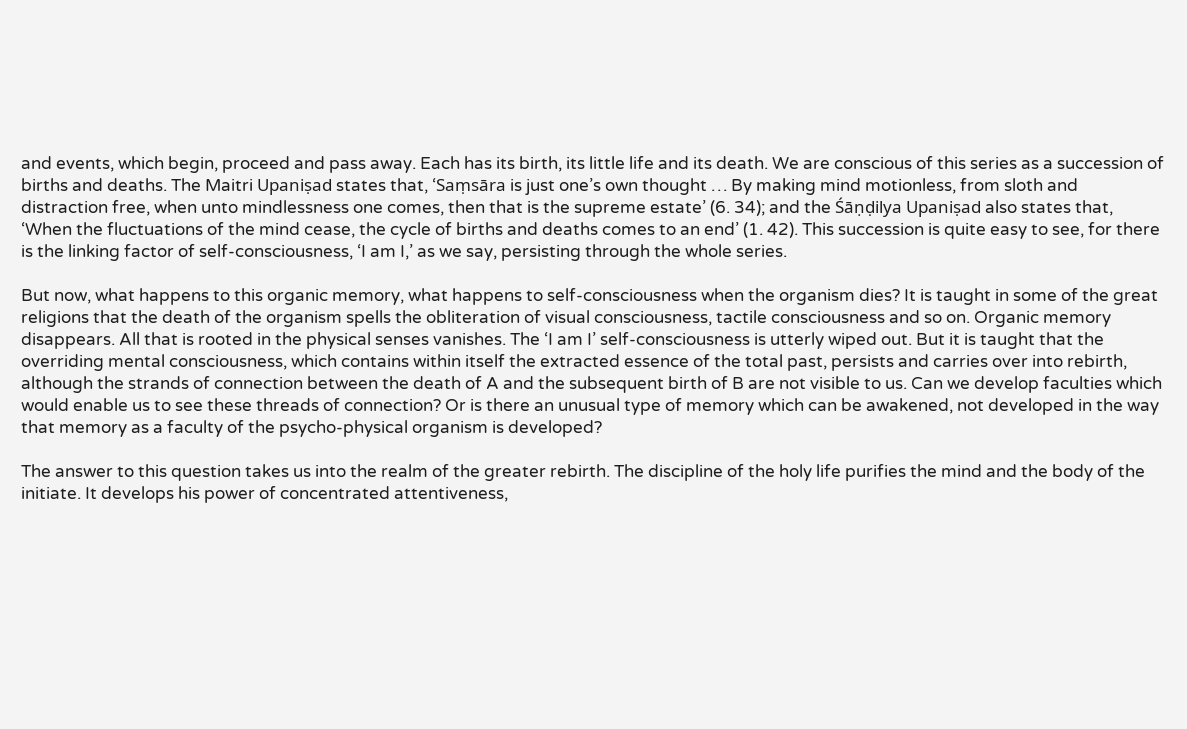and events, which begin, proceed and pass away. Each has its birth, its little life and its death. We are conscious of this series as a succession of births and deaths. The Maitri Upaniṣad states that, ‘Saṃsāra is just one’s own thought … By making mind motionless, from sloth and distraction free, when unto mindlessness one comes, then that is the supreme estate’ (6. 34); and the Śāṇḍilya Upaniṣad also states that, ‘When the fluctuations of the mind cease, the cycle of births and deaths comes to an end’ (1. 42). This succession is quite easy to see, for there is the linking factor of self-consciousness, ‘I am I,’ as we say, persisting through the whole series.

But now, what happens to this organic memory, what happens to self-consciousness when the organism dies? It is taught in some of the great religions that the death of the organism spells the obliteration of visual consciousness, tactile consciousness and so on. Organic memory disappears. All that is rooted in the physical senses vanishes. The ‘I am I’ self-consciousness is utterly wiped out. But it is taught that the overriding mental consciousness, which contains within itself the extracted essence of the total past, persists and carries over into rebirth, although the strands of connection between the death of A and the subsequent birth of B are not visible to us. Can we develop faculties which would enable us to see these threads of connection? Or is there an unusual type of memory which can be awakened, not developed in the way that memory as a faculty of the psycho-physical organism is developed?

The answer to this question takes us into the realm of the greater rebirth. The discipline of the holy life purifies the mind and the body of the initiate. It develops his power of concentrated attentiveness,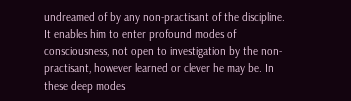undreamed of by any non-practisant of the discipline. It enables him to enter profound modes of consciousness, not open to investigation by the non-practisant, however learned or clever he may be. In these deep modes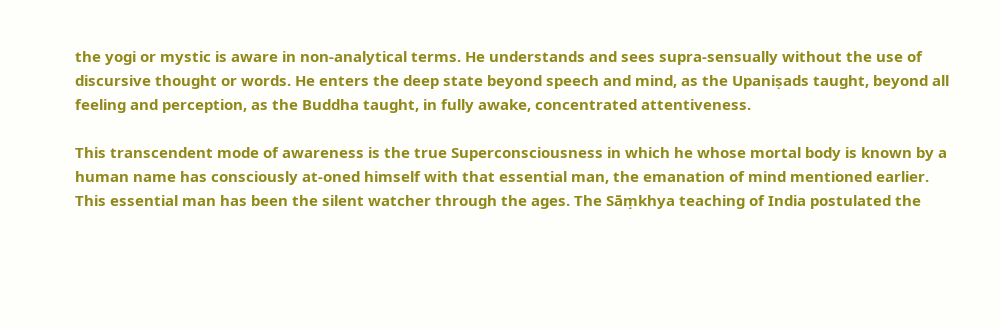the yogi or mystic is aware in non-analytical terms. He understands and sees supra-sensually without the use of discursive thought or words. He enters the deep state beyond speech and mind, as the Upaniṣads taught, beyond all feeling and perception, as the Buddha taught, in fully awake, concentrated attentiveness.

This transcendent mode of awareness is the true Superconsciousness in which he whose mortal body is known by a human name has consciously at-oned himself with that essential man, the emanation of mind mentioned earlier. This essential man has been the silent watcher through the ages. The Sāṃkhya teaching of India postulated the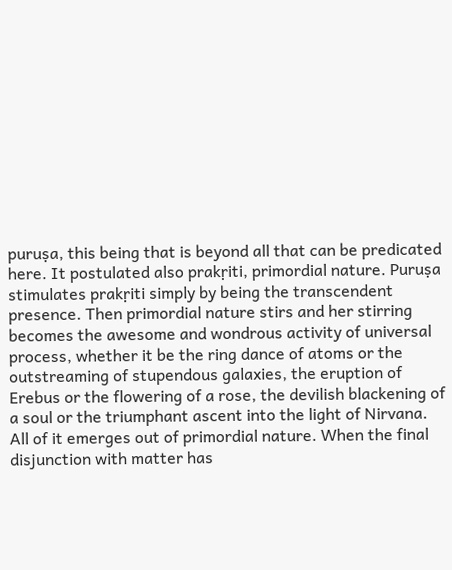puruṣa, this being that is beyond all that can be predicated here. It postulated also prakṛiti, primordial nature. Puruṣa stimulates prakṛiti simply by being the transcendent presence. Then primordial nature stirs and her stirring becomes the awesome and wondrous activity of universal process, whether it be the ring dance of atoms or the outstreaming of stupendous galaxies, the eruption of Erebus or the flowering of a rose, the devilish blackening of a soul or the triumphant ascent into the light of Nirvana. All of it emerges out of primordial nature. When the final disjunction with matter has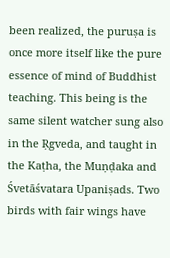been realized, the puruṣa is once more itself like the pure essence of mind of Buddhist teaching. This being is the same silent watcher sung also in the Ṛgveda, and taught in the Kaṭha, the Muṇḍaka and Śvetāśvatara Upaniṣads. Two birds with fair wings have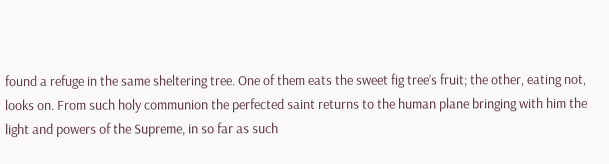found a refuge in the same sheltering tree. One of them eats the sweet fig tree’s fruit; the other, eating not, looks on. From such holy communion the perfected saint returns to the human plane bringing with him the light and powers of the Supreme, in so far as such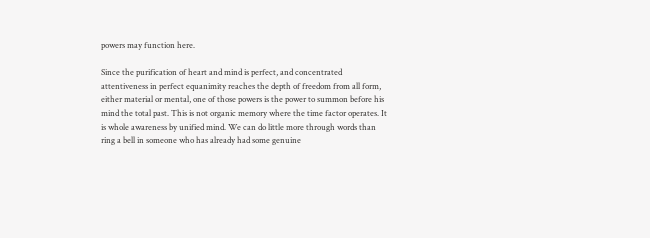powers may function here.

Since the purification of heart and mind is perfect, and concentrated attentiveness in perfect equanimity reaches the depth of freedom from all form, either material or mental, one of those powers is the power to summon before his mind the total past. This is not organic memory where the time factor operates. It is whole awareness by unified mind. We can do little more through words than ring a bell in someone who has already had some genuine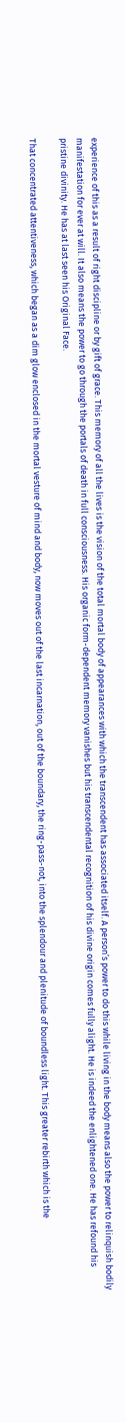experience of this as a result of right discipline or by gift of grace. This memory of all the lives is the vision of the total mortal body of appearances with which the transcendent has associated itself. A person’s power to do this while living in the body means also the power to relinquish bodily manifestation for ever at will. It also means the power to go through the portals of death in full consciousness. His organic form-dependent memory vanishes but his transcendental recognition of his divine origin comes fully alight. He is indeed the enlightened one. He has refound his pristine divinity. He has at last seen his Original Face.

That concentrated attentiveness, which began as a dim glow enclosed in the mortal vesture of mind and body, now moves out of the last incarnation, out of the boundary, the ring-pass-not, into the splendour and plenitude of boundless light. This greater rebirth which is the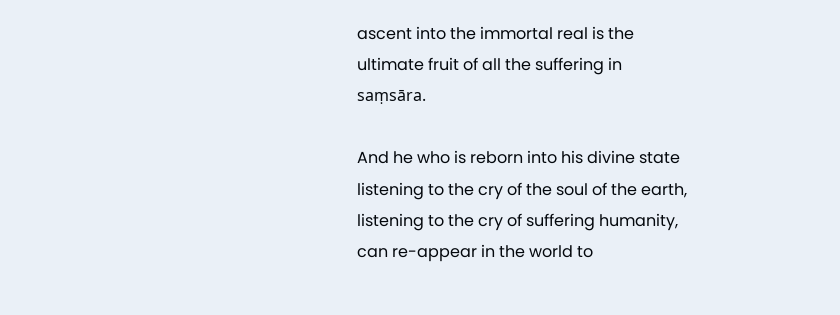ascent into the immortal real is the ultimate fruit of all the suffering in saṃsāra.

And he who is reborn into his divine state listening to the cry of the soul of the earth, listening to the cry of suffering humanity, can re-appear in the world to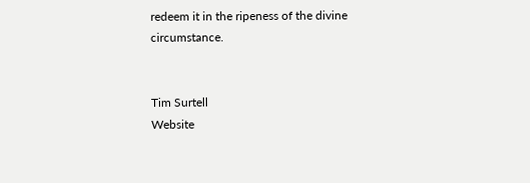redeem it in the ripeness of the divine circumstance.


Tim Surtell
Website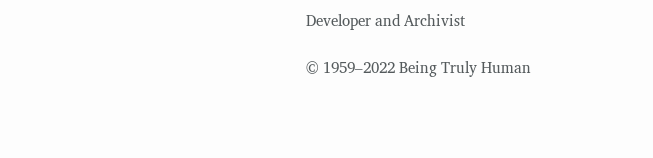Developer and Archivist

© 1959–2022 Being Truly Human